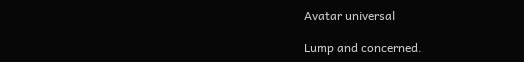Avatar universal

Lump and concerned.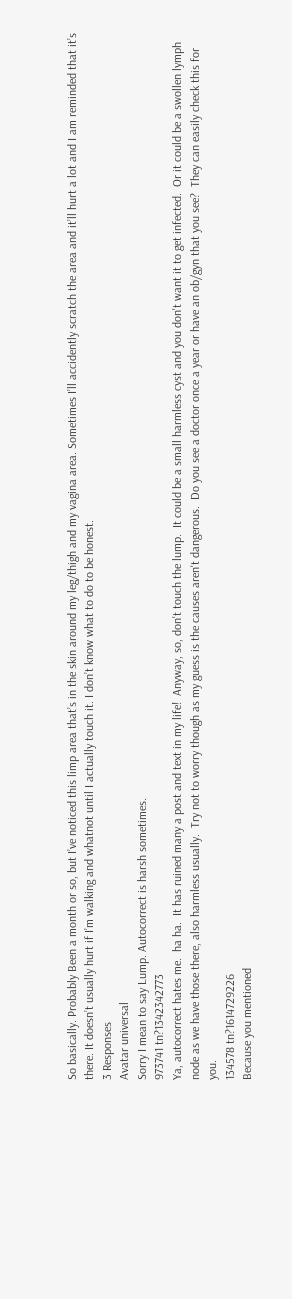So basically. Probably Been a month or so, but I’ve noticed this limp area that’s in the skin around my leg/thigh and my vagina area. Sometimes I’ll accidently scratch the area and it’ll hurt a lot and I am reminded that it’s there. It doesn’t usually hurt if I’m walking and whatnot until I actually touch it. I don’t know what to do to be honest.
3 Responses
Avatar universal
Sorry I mean to say Lump. Autocorrect is harsh sometimes.
973741 tn?1342342773
Ya, autocorrect hates me.  ha ha.  It has ruined many a post and text in my life!  Anyway, so, don't touch the lump.  It could be a small harmless cyst and you don't want it to get infected.  Or it could be a swollen lymph node as we have those there, also harmless usually.  Try not to worry though as my guess is the causes aren't dangerous.  Do you see a doctor once a year or have an ob/gyn that you see?  They can easily check this for you.
134578 tn?1614729226
Because you mentioned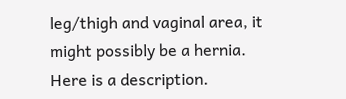leg/thigh and vaginal area, it might possibly be a hernia. Here is a description.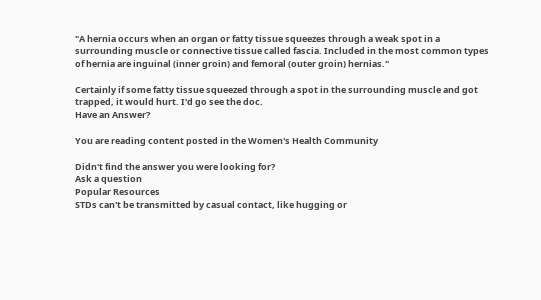"A hernia occurs when an organ or fatty tissue squeezes through a weak spot in a surrounding muscle or connective tissue called fascia. Included in the most common types of hernia are inguinal (inner groin) and femoral (outer groin) hernias."

Certainly if some fatty tissue squeezed through a spot in the surrounding muscle and got trapped, it would hurt. I'd go see the doc.
Have an Answer?

You are reading content posted in the Women's Health Community

Didn't find the answer you were looking for?
Ask a question
Popular Resources
STDs can't be transmitted by casual contact, like hugging or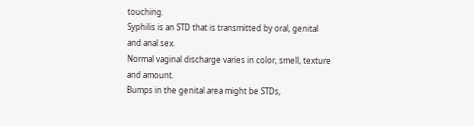touching.
Syphilis is an STD that is transmitted by oral, genital and anal sex.
Normal vaginal discharge varies in color, smell, texture and amount.
Bumps in the genital area might be STDs,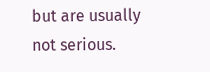but are usually not serious.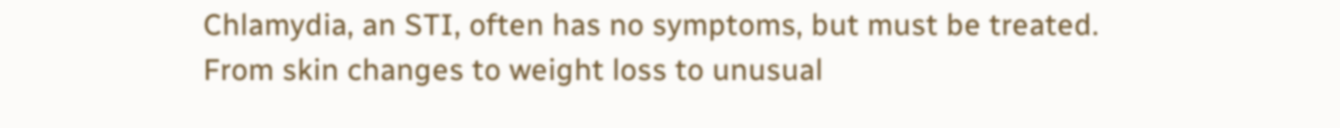Chlamydia, an STI, often has no symptoms, but must be treated.
From skin changes to weight loss to unusual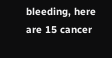bleeding, here are 15 cancer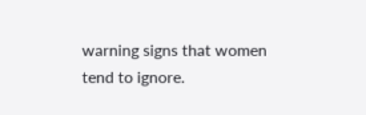warning signs that women tend to ignore.